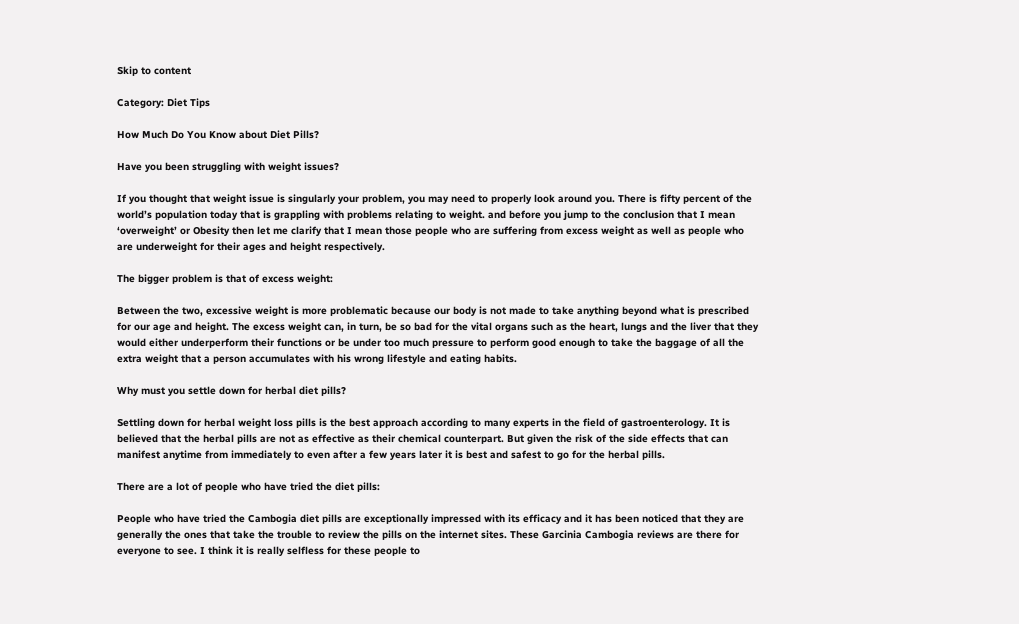Skip to content

Category: Diet Tips

How Much Do You Know about Diet Pills?

Have you been struggling with weight issues?

If you thought that weight issue is singularly your problem, you may need to properly look around you. There is fifty percent of the world’s population today that is grappling with problems relating to weight. and before you jump to the conclusion that I mean ‘overweight’ or Obesity then let me clarify that I mean those people who are suffering from excess weight as well as people who are underweight for their ages and height respectively.

The bigger problem is that of excess weight:

Between the two, excessive weight is more problematic because our body is not made to take anything beyond what is prescribed for our age and height. The excess weight can, in turn, be so bad for the vital organs such as the heart, lungs and the liver that they would either underperform their functions or be under too much pressure to perform good enough to take the baggage of all the extra weight that a person accumulates with his wrong lifestyle and eating habits.

Why must you settle down for herbal diet pills?

Settling down for herbal weight loss pills is the best approach according to many experts in the field of gastroenterology. It is believed that the herbal pills are not as effective as their chemical counterpart. But given the risk of the side effects that can manifest anytime from immediately to even after a few years later it is best and safest to go for the herbal pills.

There are a lot of people who have tried the diet pills:

People who have tried the Cambogia diet pills are exceptionally impressed with its efficacy and it has been noticed that they are generally the ones that take the trouble to review the pills on the internet sites. These Garcinia Cambogia reviews are there for everyone to see. I think it is really selfless for these people to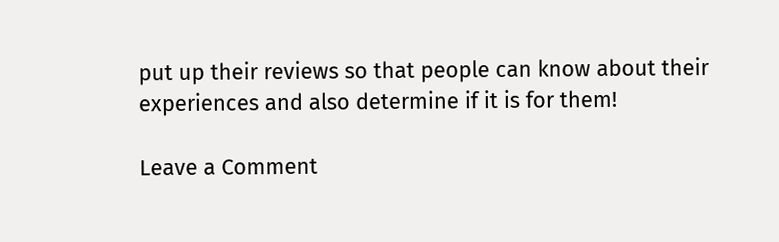put up their reviews so that people can know about their experiences and also determine if it is for them!

Leave a Comment